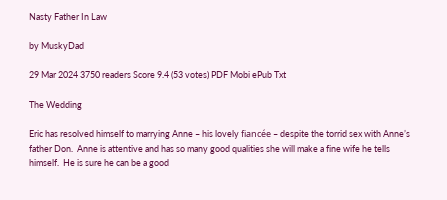Nasty Father In Law

by MuskyDad

29 Mar 2024 3750 readers Score 9.4 (53 votes) PDF Mobi ePub Txt

The Wedding

Eric has resolved himself to marrying Anne – his lovely fiancée – despite the torrid sex with Anne’s father Don.  Anne is attentive and has so many good qualities she will make a fine wife he tells himself.  He is sure he can be a good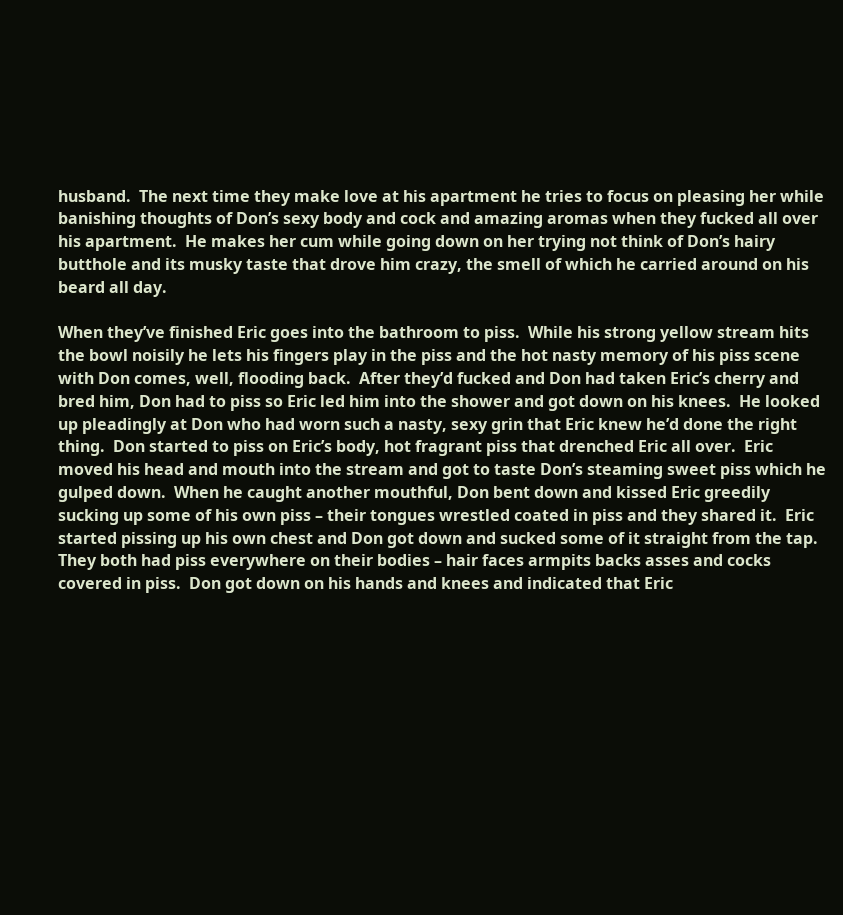husband.  The next time they make love at his apartment he tries to focus on pleasing her while banishing thoughts of Don’s sexy body and cock and amazing aromas when they fucked all over his apartment.  He makes her cum while going down on her trying not think of Don’s hairy butthole and its musky taste that drove him crazy, the smell of which he carried around on his beard all day.

When they’ve finished Eric goes into the bathroom to piss.  While his strong yellow stream hits the bowl noisily he lets his fingers play in the piss and the hot nasty memory of his piss scene with Don comes, well, flooding back.  After they’d fucked and Don had taken Eric’s cherry and bred him, Don had to piss so Eric led him into the shower and got down on his knees.  He looked up pleadingly at Don who had worn such a nasty, sexy grin that Eric knew he’d done the right thing.  Don started to piss on Eric’s body, hot fragrant piss that drenched Eric all over.  Eric moved his head and mouth into the stream and got to taste Don’s steaming sweet piss which he gulped down.  When he caught another mouthful, Don bent down and kissed Eric greedily sucking up some of his own piss – their tongues wrestled coated in piss and they shared it.  Eric started pissing up his own chest and Don got down and sucked some of it straight from the tap.  They both had piss everywhere on their bodies – hair faces armpits backs asses and cocks covered in piss.  Don got down on his hands and knees and indicated that Eric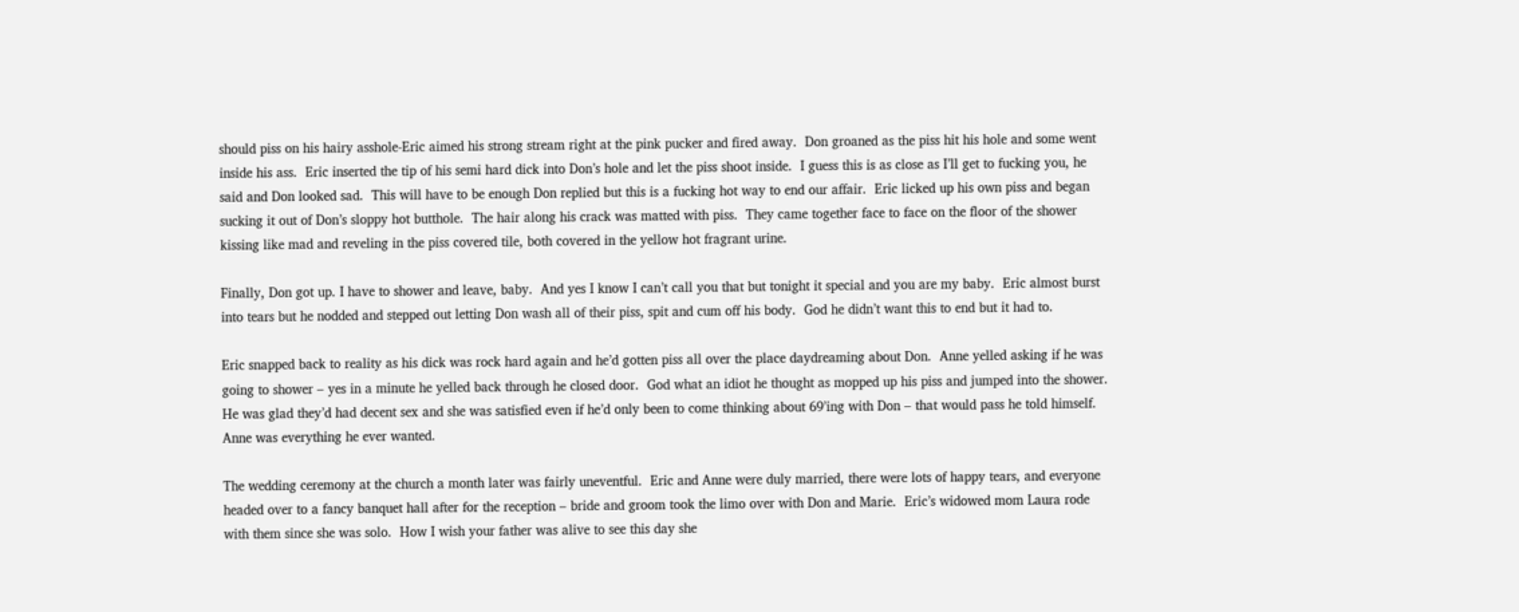should piss on his hairy asshole-Eric aimed his strong stream right at the pink pucker and fired away.  Don groaned as the piss hit his hole and some went inside his ass.  Eric inserted the tip of his semi hard dick into Don’s hole and let the piss shoot inside.  I guess this is as close as I’ll get to fucking you, he said and Don looked sad.  This will have to be enough Don replied but this is a fucking hot way to end our affair.  Eric licked up his own piss and began sucking it out of Don’s sloppy hot butthole.  The hair along his crack was matted with piss.  They came together face to face on the floor of the shower kissing like mad and reveling in the piss covered tile, both covered in the yellow hot fragrant urine.

Finally, Don got up. I have to shower and leave, baby.  And yes I know I can’t call you that but tonight it special and you are my baby.  Eric almost burst into tears but he nodded and stepped out letting Don wash all of their piss, spit and cum off his body.  God he didn’t want this to end but it had to.

Eric snapped back to reality as his dick was rock hard again and he’d gotten piss all over the place daydreaming about Don.  Anne yelled asking if he was going to shower – yes in a minute he yelled back through he closed door.  God what an idiot he thought as mopped up his piss and jumped into the shower.  He was glad they’d had decent sex and she was satisfied even if he’d only been to come thinking about 69’ing with Don – that would pass he told himself.  Anne was everything he ever wanted.

The wedding ceremony at the church a month later was fairly uneventful.  Eric and Anne were duly married, there were lots of happy tears, and everyone headed over to a fancy banquet hall after for the reception – bride and groom took the limo over with Don and Marie.  Eric’s widowed mom Laura rode with them since she was solo.  How I wish your father was alive to see this day she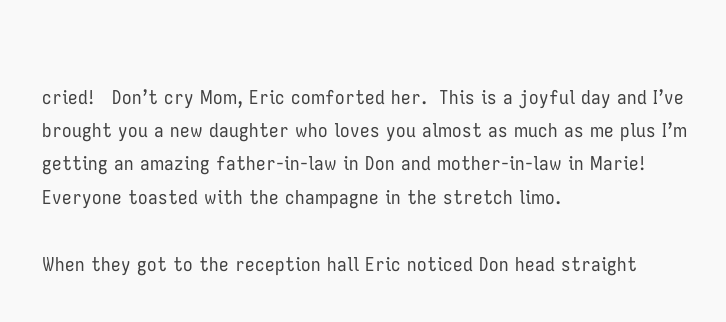cried!   Don’t cry Mom, Eric comforted her.  This is a joyful day and I’ve brought you a new daughter who loves you almost as much as me plus I’m getting an amazing father-in-law in Don and mother-in-law in Marie!  Everyone toasted with the champagne in the stretch limo.

When they got to the reception hall Eric noticed Don head straight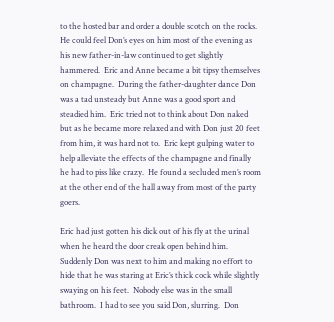to the hosted bar and order a double scotch on the rocks.  He could feel Don’s eyes on him most of the evening as his new father-in-law continued to get slightly hammered.  Eric and Anne became a bit tipsy themselves on champagne.  During the father-daughter dance Don was a tad unsteady but Anne was a good sport and steadied him.  Eric tried not to think about Don naked but as he became more relaxed and with Don just 20 feet from him, it was hard not to.  Eric kept gulping water to help alleviate the effects of the champagne and finally he had to piss like crazy.  He found a secluded men’s room at the other end of the hall away from most of the party goers.

Eric had just gotten his dick out of his fly at the urinal when he heard the door creak open behind him. Suddenly Don was next to him and making no effort to hide that he was staring at Eric’s thick cock while slightly swaying on his feet.  Nobody else was in the small bathroom.  I had to see you said Don, slurring.  Don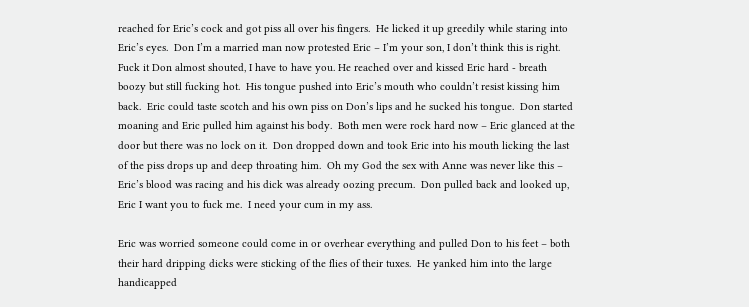reached for Eric’s cock and got piss all over his fingers.  He licked it up greedily while staring into Eric’s eyes.  Don I’m a married man now protested Eric – I’m your son, I don’t think this is right.  Fuck it Don almost shouted, I have to have you. He reached over and kissed Eric hard - breath boozy but still fucking hot.  His tongue pushed into Eric’s mouth who couldn’t resist kissing him back.  Eric could taste scotch and his own piss on Don’s lips and he sucked his tongue.  Don started moaning and Eric pulled him against his body.  Both men were rock hard now – Eric glanced at the door but there was no lock on it.  Don dropped down and took Eric into his mouth licking the last of the piss drops up and deep throating him.  Oh my God the sex with Anne was never like this – Eric’s blood was racing and his dick was already oozing precum.  Don pulled back and looked up, Eric I want you to fuck me.  I need your cum in my ass.

Eric was worried someone could come in or overhear everything and pulled Don to his feet – both their hard dripping dicks were sticking of the flies of their tuxes.  He yanked him into the large handicapped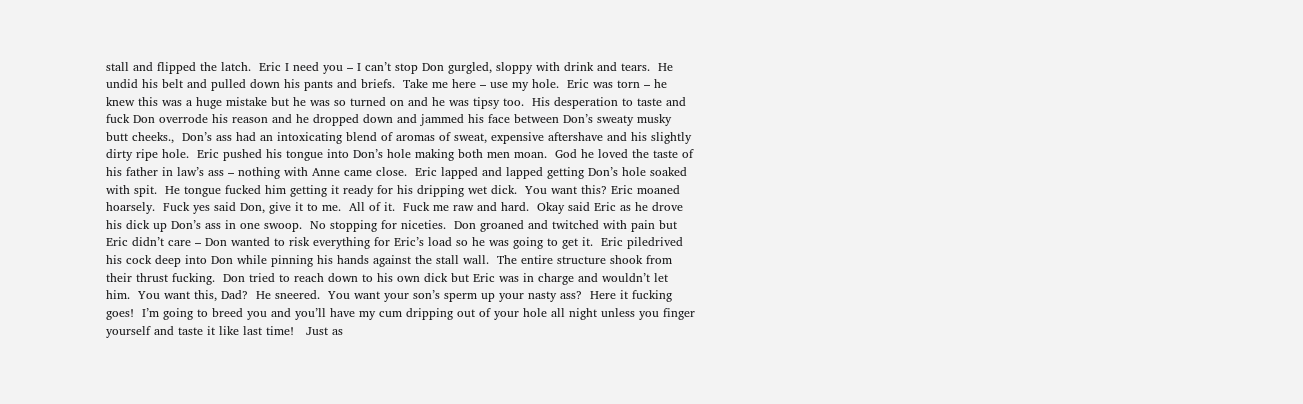stall and flipped the latch.  Eric I need you – I can’t stop Don gurgled, sloppy with drink and tears.  He undid his belt and pulled down his pants and briefs.  Take me here – use my hole.  Eric was torn – he knew this was a huge mistake but he was so turned on and he was tipsy too.  His desperation to taste and fuck Don overrode his reason and he dropped down and jammed his face between Don’s sweaty musky butt cheeks.,  Don’s ass had an intoxicating blend of aromas of sweat, expensive aftershave and his slightly dirty ripe hole.  Eric pushed his tongue into Don’s hole making both men moan.  God he loved the taste of his father in law’s ass – nothing with Anne came close.  Eric lapped and lapped getting Don’s hole soaked with spit.  He tongue fucked him getting it ready for his dripping wet dick.  You want this? Eric moaned hoarsely.  Fuck yes said Don, give it to me.  All of it.  Fuck me raw and hard.  Okay said Eric as he drove his dick up Don’s ass in one swoop.  No stopping for niceties.  Don groaned and twitched with pain but Eric didn’t care – Don wanted to risk everything for Eric’s load so he was going to get it.  Eric piledrived his cock deep into Don while pinning his hands against the stall wall.  The entire structure shook from their thrust fucking.  Don tried to reach down to his own dick but Eric was in charge and wouldn’t let him.  You want this, Dad?  He sneered.  You want your son’s sperm up your nasty ass?  Here it fucking goes!  I’m going to breed you and you’ll have my cum dripping out of your hole all night unless you finger yourself and taste it like last time!   Just as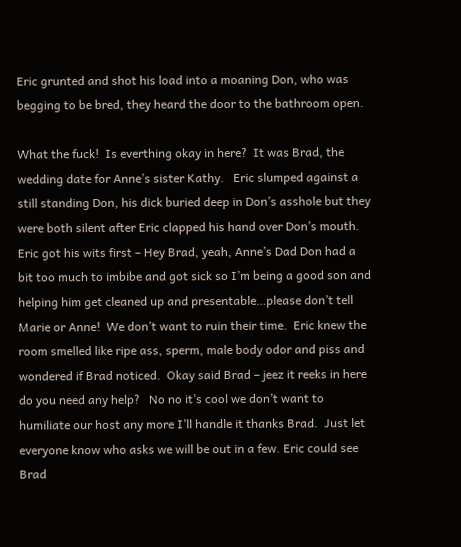Eric grunted and shot his load into a moaning Don, who was begging to be bred, they heard the door to the bathroom open.

What the fuck!  Is everthing okay in here?  It was Brad, the wedding date for Anne’s sister Kathy.   Eric slumped against a still standing Don, his dick buried deep in Don’s asshole but they were both silent after Eric clapped his hand over Don’s mouth.  Eric got his wits first – Hey Brad, yeah, Anne’s Dad Don had a bit too much to imbibe and got sick so I’m being a good son and helping him get cleaned up and presentable…please don’t tell Marie or Anne!  We don’t want to ruin their time.  Eric knew the room smelled like ripe ass, sperm, male body odor and piss and wondered if Brad noticed.  Okay said Brad – jeez it reeks in here do you need any help?   No no it’s cool we don’t want to humiliate our host any more I’ll handle it thanks Brad.  Just let everyone know who asks we will be out in a few. Eric could see Brad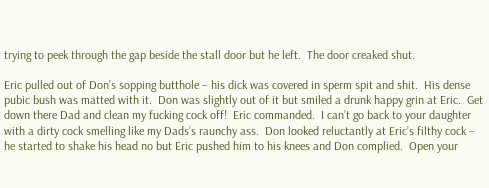trying to peek through the gap beside the stall door but he left.  The door creaked shut.

Eric pulled out of Don’s sopping butthole – his dick was covered in sperm spit and shit.  His dense pubic bush was matted with it.  Don was slightly out of it but smiled a drunk happy grin at Eric.  Get down there Dad and clean my fucking cock off!  Eric commanded.  I can’t go back to your daughter with a dirty cock smelling like my Dads’s raunchy ass.  Don looked reluctantly at Eric’s filthy cock – he started to shake his head no but Eric pushed him to his knees and Don complied.  Open your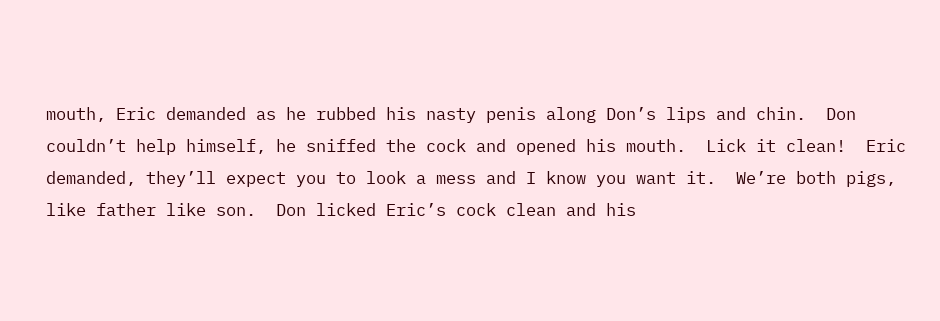mouth, Eric demanded as he rubbed his nasty penis along Don’s lips and chin.  Don couldn’t help himself, he sniffed the cock and opened his mouth.  Lick it clean!  Eric demanded, they’ll expect you to look a mess and I know you want it.  We’re both pigs, like father like son.  Don licked Eric’s cock clean and his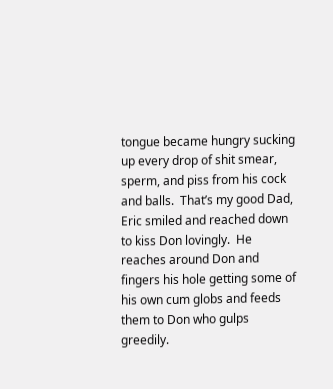tongue became hungry sucking up every drop of shit smear, sperm, and piss from his cock and balls.  That’s my good Dad, Eric smiled and reached down to kiss Don lovingly.  He reaches around Don and fingers his hole getting some of his own cum globs and feeds them to Don who gulps greedily.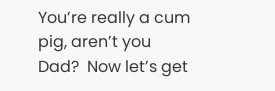You’re really a cum pig, aren’t you Dad?  Now let’s get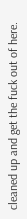cleaned up and get the fuck out of here.